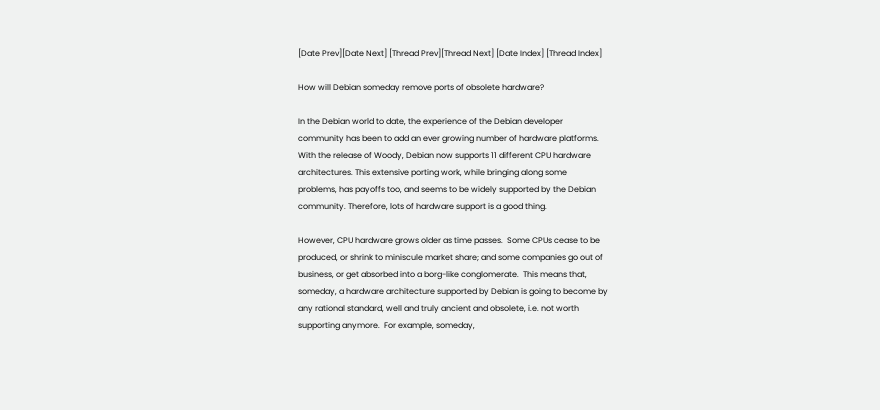[Date Prev][Date Next] [Thread Prev][Thread Next] [Date Index] [Thread Index]

How will Debian someday remove ports of obsolete hardware?

In the Debian world to date, the experience of the Debian developer
community has been to add an ever growing number of hardware platforms.
With the release of Woody, Debian now supports 11 different CPU hardware
architectures. This extensive porting work, while bringing along some
problems, has payoffs too, and seems to be widely supported by the Debian
community. Therefore, lots of hardware support is a good thing.

However, CPU hardware grows older as time passes.  Some CPUs cease to be
produced, or shrink to miniscule market share; and some companies go out of
business, or get absorbed into a borg-like conglomerate.  This means that,
someday, a hardware architecture supported by Debian is going to become by
any rational standard, well and truly ancient and obsolete, i.e. not worth
supporting anymore.  For example, someday,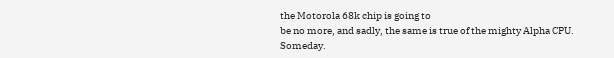the Motorola 68k chip is going to
be no more, and sadly, the same is true of the mighty Alpha CPU.  Someday.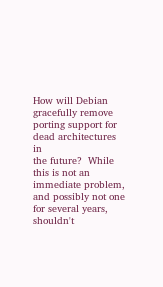How will Debian gracefully remove porting support for dead architectures in
the future?  While this is not an immediate problem, and possibly not one
for several years, shouldn't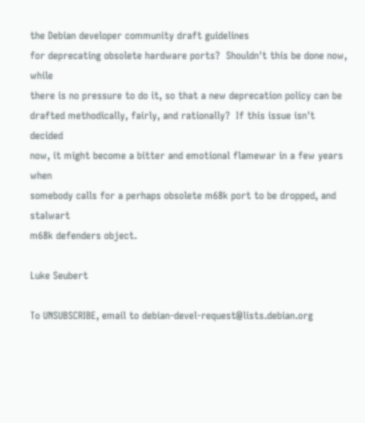the Debian developer community draft guidelines
for deprecating obsolete hardware ports?  Shouldn't this be done now, while
there is no pressure to do it, so that a new deprecation policy can be
drafted methodically, fairly, and rationally?  If this issue isn't decided
now, it might become a bitter and emotional flamewar in a few years when
somebody calls for a perhaps obsolete m68k port to be dropped, and stalwart
m68k defenders object.

Luke Seubert

To UNSUBSCRIBE, email to debian-devel-request@lists.debian.org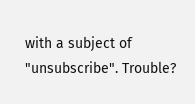with a subject of "unsubscribe". Trouble?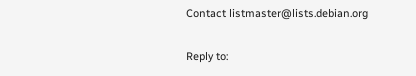Contact listmaster@lists.debian.org

Reply to: